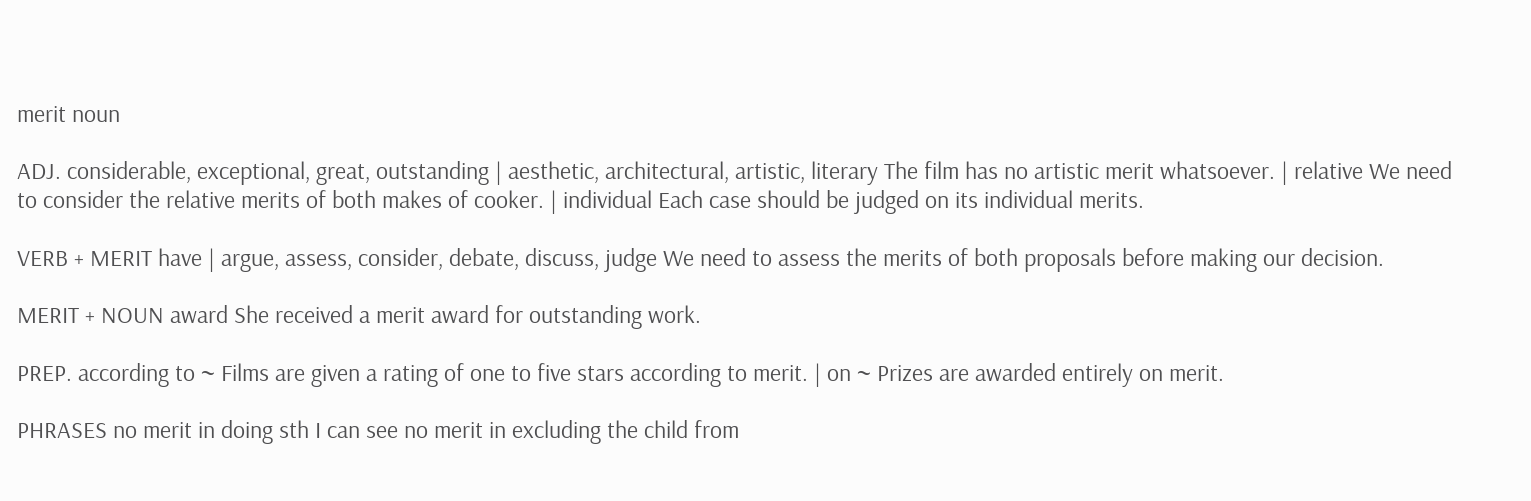merit noun

ADJ. considerable, exceptional, great, outstanding | aesthetic, architectural, artistic, literary The film has no artistic merit whatsoever. | relative We need to consider the relative merits of both makes of cooker. | individual Each case should be judged on its individual merits.

VERB + MERIT have | argue, assess, consider, debate, discuss, judge We need to assess the merits of both proposals before making our decision.

MERIT + NOUN award She received a merit award for outstanding work.

PREP. according to ~ Films are given a rating of one to five stars according to merit. | on ~ Prizes are awarded entirely on merit.

PHRASES no merit in doing sth I can see no merit in excluding the child from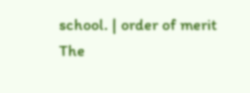school. | order of merit The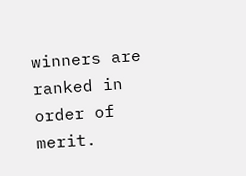winners are ranked in order of merit.